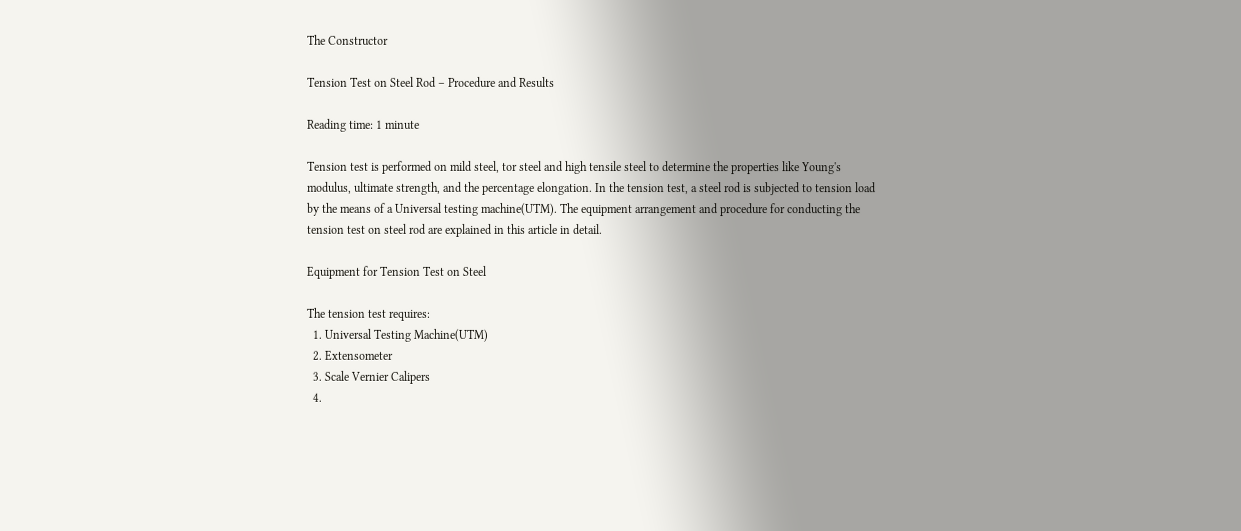The Constructor

Tension Test on Steel Rod – Procedure and Results

Reading time: 1 minute

Tension test is performed on mild steel, tor steel and high tensile steel to determine the properties like Young's modulus, ultimate strength, and the percentage elongation. In the tension test, a steel rod is subjected to tension load by the means of a Universal testing machine(UTM). The equipment arrangement and procedure for conducting the tension test on steel rod are explained in this article in detail.

Equipment for Tension Test on Steel

The tension test requires:
  1. Universal Testing Machine(UTM)
  2. Extensometer
  3. Scale Vernier Calipers
  4.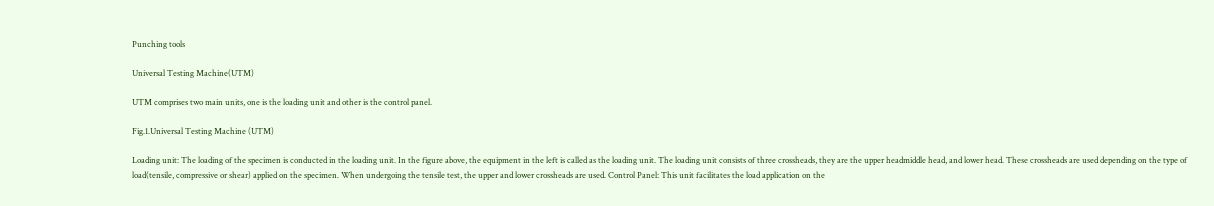Punching tools

Universal Testing Machine(UTM)

UTM comprises two main units, one is the loading unit and other is the control panel.

Fig.1.Universal Testing Machine (UTM)

Loading unit: The loading of the specimen is conducted in the loading unit. In the figure above, the equipment in the left is called as the loading unit. The loading unit consists of three crossheads, they are the upper headmiddle head, and lower head. These crossheads are used depending on the type of load(tensile, compressive or shear) applied on the specimen. When undergoing the tensile test, the upper and lower crossheads are used. Control Panel: This unit facilitates the load application on the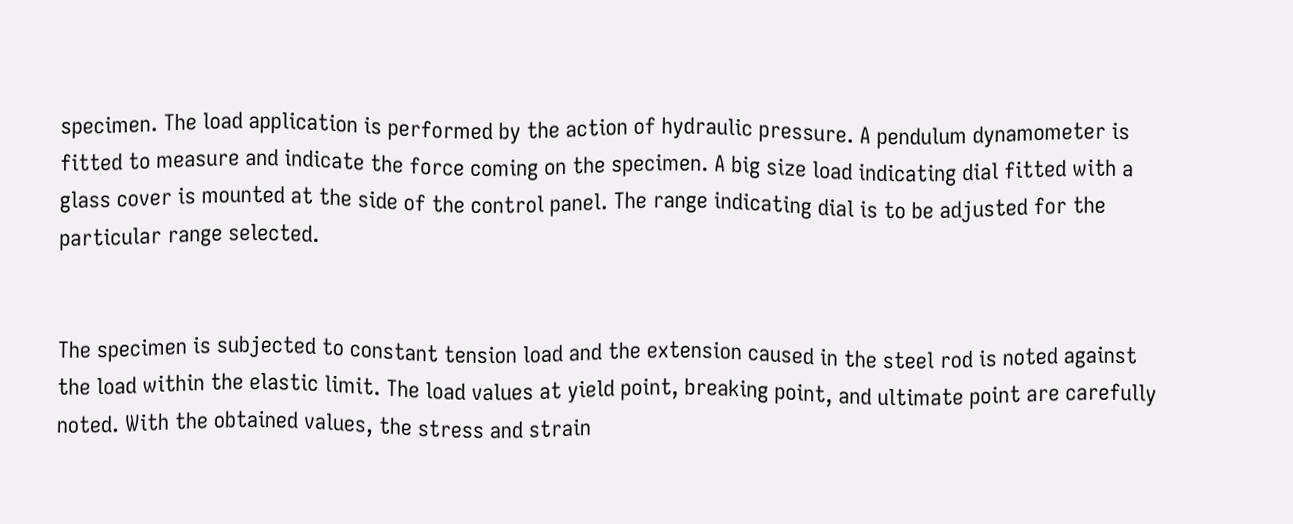specimen. The load application is performed by the action of hydraulic pressure. A pendulum dynamometer is fitted to measure and indicate the force coming on the specimen. A big size load indicating dial fitted with a glass cover is mounted at the side of the control panel. The range indicating dial is to be adjusted for the particular range selected.


The specimen is subjected to constant tension load and the extension caused in the steel rod is noted against the load within the elastic limit. The load values at yield point, breaking point, and ultimate point are carefully noted. With the obtained values, the stress and strain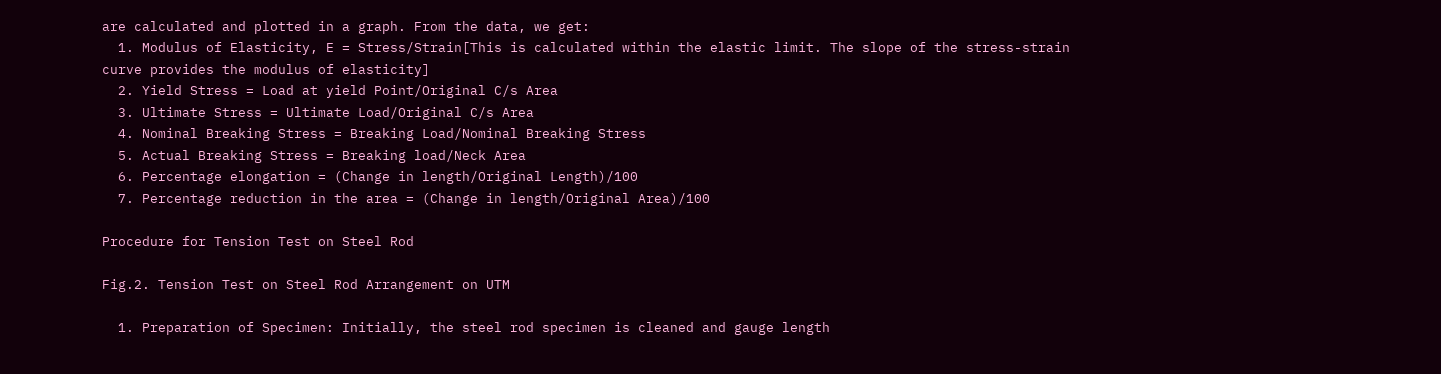are calculated and plotted in a graph. From the data, we get:
  1. Modulus of Elasticity, E = Stress/Strain[This is calculated within the elastic limit. The slope of the stress-strain curve provides the modulus of elasticity]
  2. Yield Stress = Load at yield Point/Original C/s Area
  3. Ultimate Stress = Ultimate Load/Original C/s Area
  4. Nominal Breaking Stress = Breaking Load/Nominal Breaking Stress
  5. Actual Breaking Stress = Breaking load/Neck Area
  6. Percentage elongation = (Change in length/Original Length)/100
  7. Percentage reduction in the area = (Change in length/Original Area)/100

Procedure for Tension Test on Steel Rod

Fig.2. Tension Test on Steel Rod Arrangement on UTM

  1. Preparation of Specimen: Initially, the steel rod specimen is cleaned and gauge length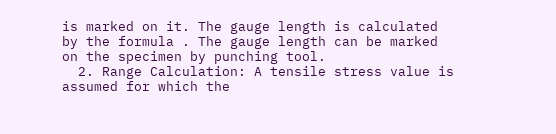is marked on it. The gauge length is calculated by the formula . The gauge length can be marked on the specimen by punching tool.
  2. Range Calculation: A tensile stress value is assumed for which the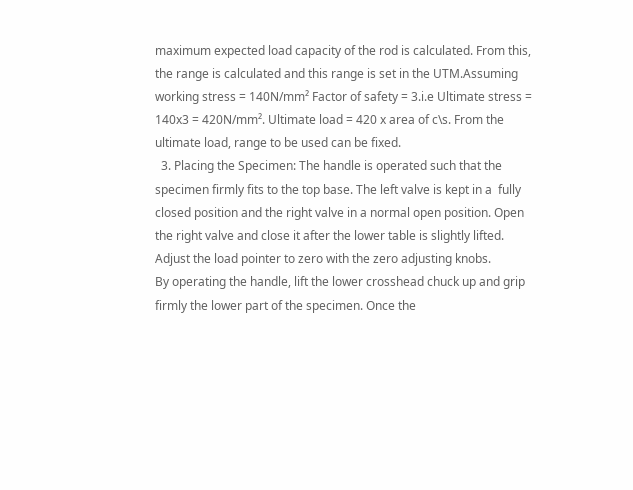maximum expected load capacity of the rod is calculated. From this, the range is calculated and this range is set in the UTM.Assuming working stress = 140N/mm² Factor of safety = 3.i.e Ultimate stress = 140x3 = 420N/mm². Ultimate load = 420 x area of c\s. From the ultimate load, range to be used can be fixed.
  3. Placing the Specimen: The handle is operated such that the specimen firmly fits to the top base. The left valve is kept in a  fully closed position and the right valve in a normal open position. Open the right valve and close it after the lower table is slightly lifted. Adjust the load pointer to zero with the zero adjusting knobs.                                          By operating the handle, lift the lower crosshead chuck up and grip firmly the lower part of the specimen. Once the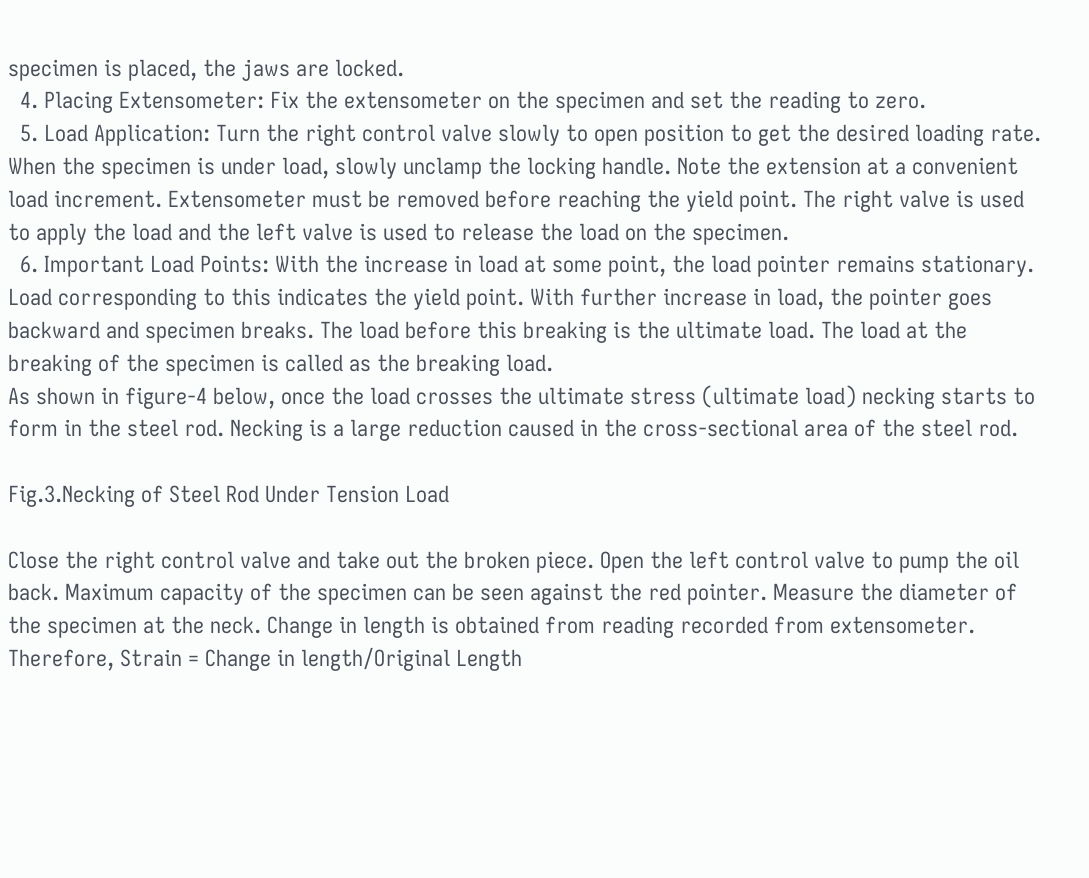specimen is placed, the jaws are locked.
  4. Placing Extensometer: Fix the extensometer on the specimen and set the reading to zero.
  5. Load Application: Turn the right control valve slowly to open position to get the desired loading rate. When the specimen is under load, slowly unclamp the locking handle. Note the extension at a convenient load increment. Extensometer must be removed before reaching the yield point. The right valve is used to apply the load and the left valve is used to release the load on the specimen.
  6. Important Load Points: With the increase in load at some point, the load pointer remains stationary. Load corresponding to this indicates the yield point. With further increase in load, the pointer goes backward and specimen breaks. The load before this breaking is the ultimate load. The load at the breaking of the specimen is called as the breaking load.
As shown in figure-4 below, once the load crosses the ultimate stress (ultimate load) necking starts to form in the steel rod. Necking is a large reduction caused in the cross-sectional area of the steel rod.

Fig.3.Necking of Steel Rod Under Tension Load

Close the right control valve and take out the broken piece. Open the left control valve to pump the oil back. Maximum capacity of the specimen can be seen against the red pointer. Measure the diameter of the specimen at the neck. Change in length is obtained from reading recorded from extensometer. Therefore, Strain = Change in length/Original Length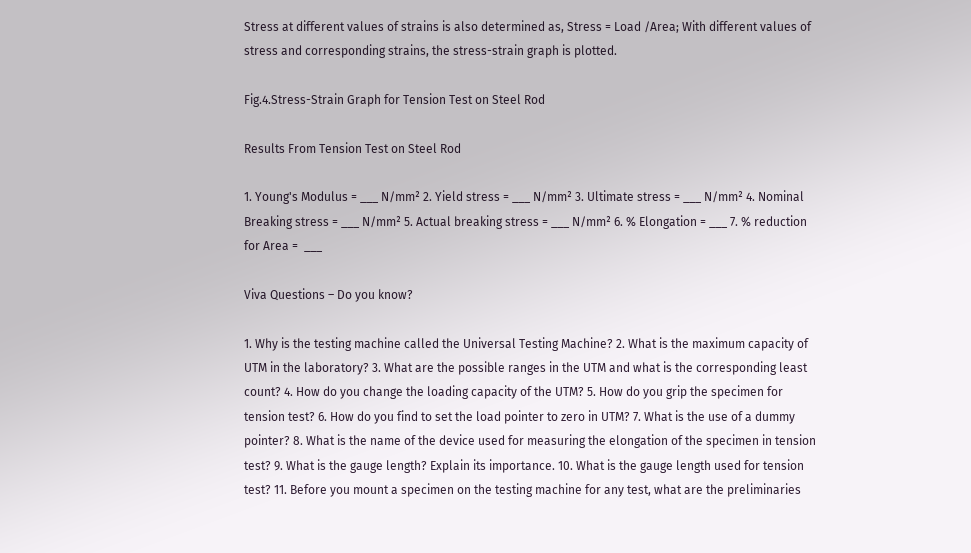Stress at different values of strains is also determined as, Stress = Load /Area; With different values of stress and corresponding strains, the stress-strain graph is plotted.

Fig.4.Stress-Strain Graph for Tension Test on Steel Rod

Results From Tension Test on Steel Rod

1. Young's Modulus = ___ N/mm² 2. Yield stress = ___ N/mm² 3. Ultimate stress = ___ N/mm² 4. Nominal Breaking stress = ___ N/mm² 5. Actual breaking stress = ___ N/mm² 6. % Elongation = ___ 7. % reduction for Area =  ___

Viva Questions – Do you know?

1. Why is the testing machine called the Universal Testing Machine? 2. What is the maximum capacity of UTM in the laboratory? 3. What are the possible ranges in the UTM and what is the corresponding least count? 4. How do you change the loading capacity of the UTM? 5. How do you grip the specimen for tension test? 6. How do you find to set the load pointer to zero in UTM? 7. What is the use of a dummy pointer? 8. What is the name of the device used for measuring the elongation of the specimen in tension test? 9. What is the gauge length? Explain its importance. 10. What is the gauge length used for tension test? 11. Before you mount a specimen on the testing machine for any test, what are the preliminaries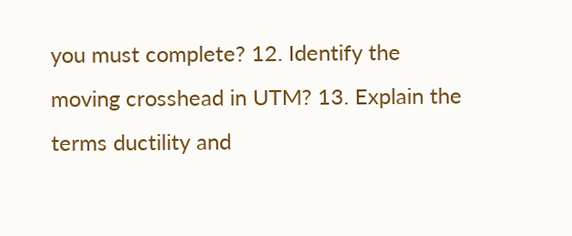you must complete? 12. Identify the moving crosshead in UTM? 13. Explain the terms ductility and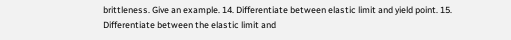brittleness. Give an example. 14. Differentiate between elastic limit and yield point. 15. Differentiate between the elastic limit and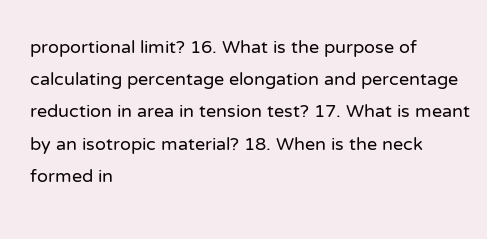proportional limit? 16. What is the purpose of calculating percentage elongation and percentage reduction in area in tension test? 17. What is meant by an isotropic material? 18. When is the neck formed in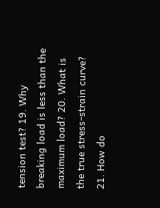tension test? 19. Why breaking load is less than the maximum load? 20. What is the true stress-strain curve? 21. How do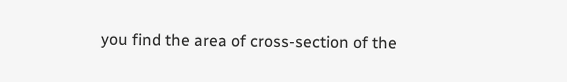you find the area of cross-section of the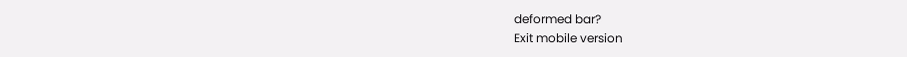deformed bar?
Exit mobile version